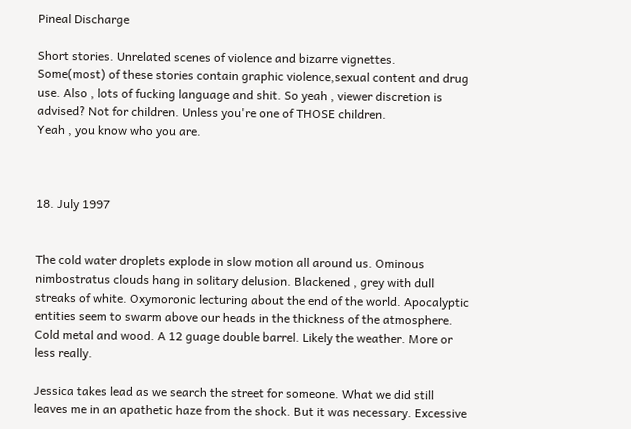Pineal Discharge

Short stories. Unrelated scenes of violence and bizarre vignettes.
Some(most) of these stories contain graphic violence,sexual content and drug use. Also , lots of fucking language and shit. So yeah , viewer discretion is advised? Not for children. Unless you're one of THOSE children.
Yeah , you know who you are.



18. July 1997


The cold water droplets explode in slow motion all around us. Ominous nimbostratus clouds hang in solitary delusion. Blackened , grey with dull streaks of white. Oxymoronic lecturing about the end of the world. Apocalyptic entities seem to swarm above our heads in the thickness of the atmosphere. Cold metal and wood. A 12 guage double barrel. Likely the weather. More or less really.

Jessica takes lead as we search the street for someone. What we did still leaves me in an apathetic haze from the shock. But it was necessary. Excessive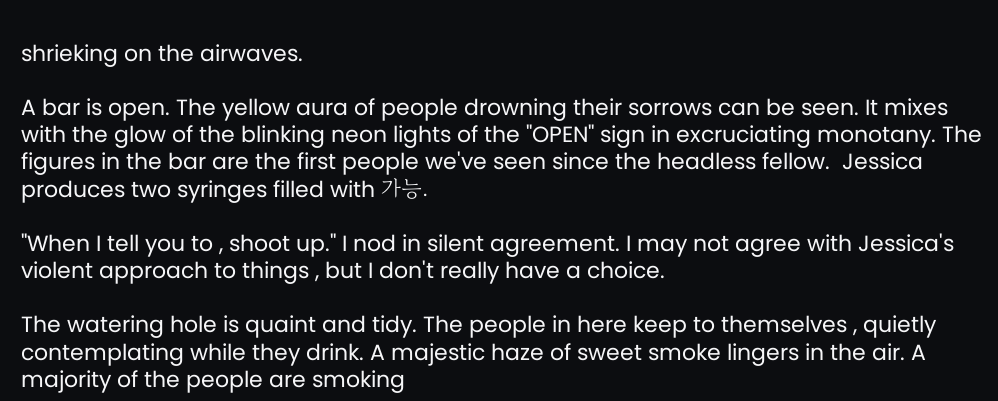shrieking on the airwaves.

A bar is open. The yellow aura of people drowning their sorrows can be seen. It mixes with the glow of the blinking neon lights of the "OPEN" sign in excruciating monotany. The figures in the bar are the first people we've seen since the headless fellow.  Jessica produces two syringes filled with 가능.

"When I tell you to , shoot up." I nod in silent agreement. I may not agree with Jessica's violent approach to things , but I don't really have a choice.

The watering hole is quaint and tidy. The people in here keep to themselves , quietly contemplating while they drink. A majestic haze of sweet smoke lingers in the air. A majority of the people are smoking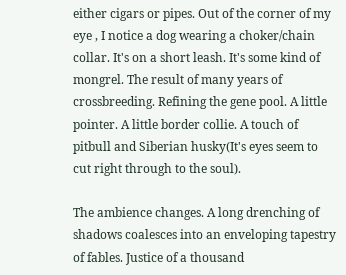either cigars or pipes. Out of the corner of my eye , I notice a dog wearing a choker/chain collar. It's on a short leash. It's some kind of mongrel. The result of many years of crossbreeding. Refining the gene pool. A little pointer. A little border collie. A touch of pitbull and Siberian husky(It's eyes seem to cut right through to the soul).

The ambience changes. A long drenching of shadows coalesces into an enveloping tapestry of fables. Justice of a thousand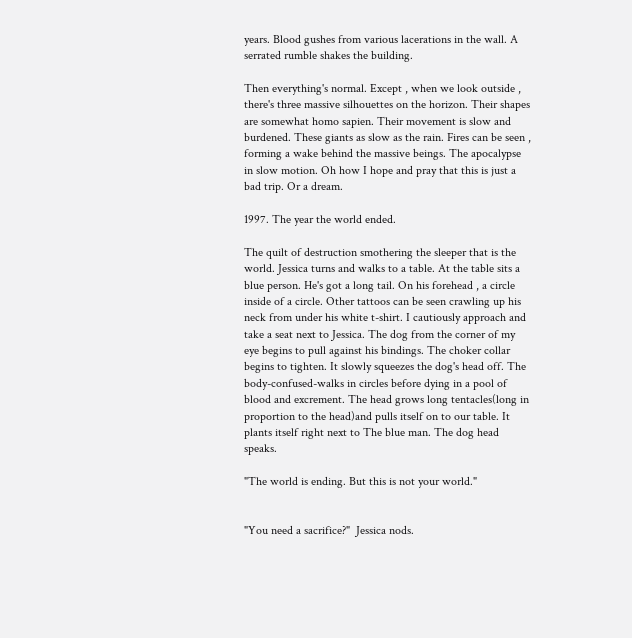years. Blood gushes from various lacerations in the wall. A serrated rumble shakes the building.

Then everything's normal. Except , when we look outside , there's three massive silhouettes on the horizon. Their shapes are somewhat homo sapien. Their movement is slow and burdened. These giants as slow as the rain. Fires can be seen , forming a wake behind the massive beings. The apocalypse in slow motion. Oh how I hope and pray that this is just a bad trip. Or a dream.

1997. The year the world ended.

The quilt of destruction smothering the sleeper that is the world. Jessica turns and walks to a table. At the table sits a blue person. He's got a long tail. On his forehead , a circle inside of a circle. Other tattoos can be seen crawling up his neck from under his white t-shirt. I cautiously approach and take a seat next to Jessica. The dog from the corner of my eye begins to pull against his bindings. The choker collar begins to tighten. It slowly squeezes the dog's head off. The body-confused-walks in circles before dying in a pool of blood and excrement. The head grows long tentacles(long in proportion to the head)and pulls itself on to our table. It plants itself right next to The blue man. The dog head speaks.

"The world is ending. But this is not your world."


"You need a sacrifice?"  Jessica nods.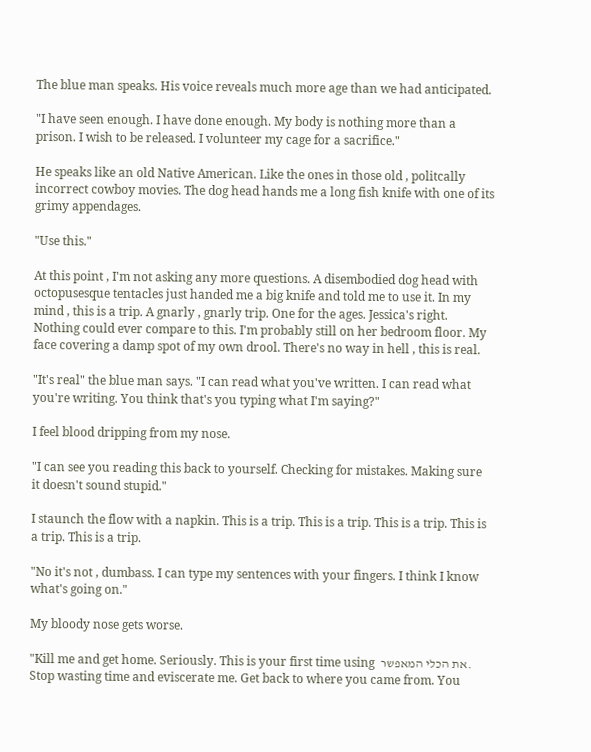The blue man speaks. His voice reveals much more age than we had anticipated.

"I have seen enough. I have done enough. My body is nothing more than a prison. I wish to be released. I volunteer my cage for a sacrifice."

He speaks like an old Native American. Like the ones in those old , politcally incorrect cowboy movies. The dog head hands me a long fish knife with one of its grimy appendages.

"Use this."

At this point , I'm not asking any more questions. A disembodied dog head with octopusesque tentacles just handed me a big knife and told me to use it. In my mind , this is a trip. A gnarly , gnarly trip. One for the ages. Jessica's right. Nothing could ever compare to this. I'm probably still on her bedroom floor. My face covering a damp spot of my own drool. There's no way in hell , this is real.

"It's real" the blue man says. "I can read what you've written. I can read what you're writing. You think that's you typing what I'm saying?"

I feel blood dripping from my nose.

"I can see you reading this back to yourself. Checking for mistakes. Making sure it doesn't sound stupid."

I staunch the flow with a napkin. This is a trip. This is a trip. This is a trip. This is a trip. This is a trip.

"No it's not , dumbass. I can type my sentences with your fingers. I think I know what's going on."

My bloody nose gets worse.

"Kill me and get home. Seriously. This is your first time using  את הכלי המאפשר. Stop wasting time and eviscerate me. Get back to where you came from. You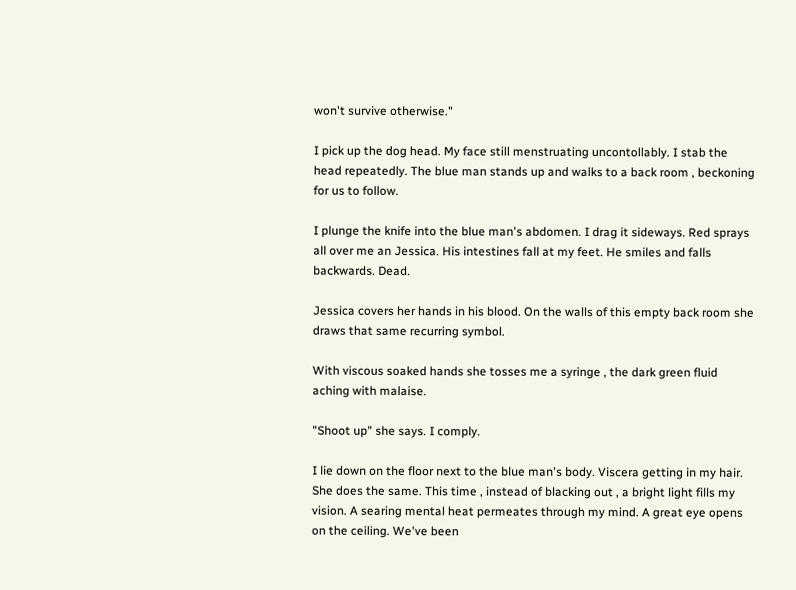won't survive otherwise."

I pick up the dog head. My face still menstruating uncontollably. I stab the head repeatedly. The blue man stands up and walks to a back room , beckoning for us to follow.

I plunge the knife into the blue man's abdomen. I drag it sideways. Red sprays all over me an Jessica. His intestines fall at my feet. He smiles and falls backwards. Dead.

Jessica covers her hands in his blood. On the walls of this empty back room she draws that same recurring symbol.

With viscous soaked hands she tosses me a syringe , the dark green fluid aching with malaise.

"Shoot up" she says. I comply.

I lie down on the floor next to the blue man's body. Viscera getting in my hair. She does the same. This time , instead of blacking out , a bright light fills my vision. A searing mental heat permeates through my mind. A great eye opens on the ceiling. We've been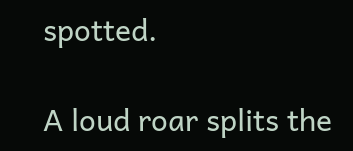spotted.

A loud roar splits the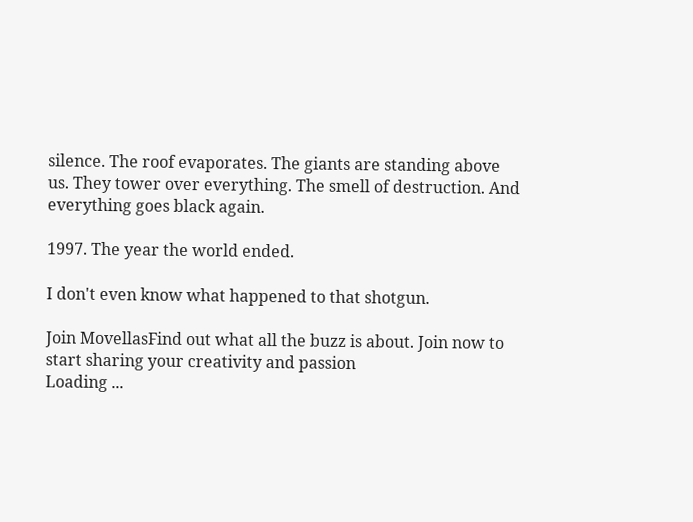silence. The roof evaporates. The giants are standing above us. They tower over everything. The smell of destruction. And everything goes black again.

1997. The year the world ended.

I don't even know what happened to that shotgun.

Join MovellasFind out what all the buzz is about. Join now to start sharing your creativity and passion
Loading ...